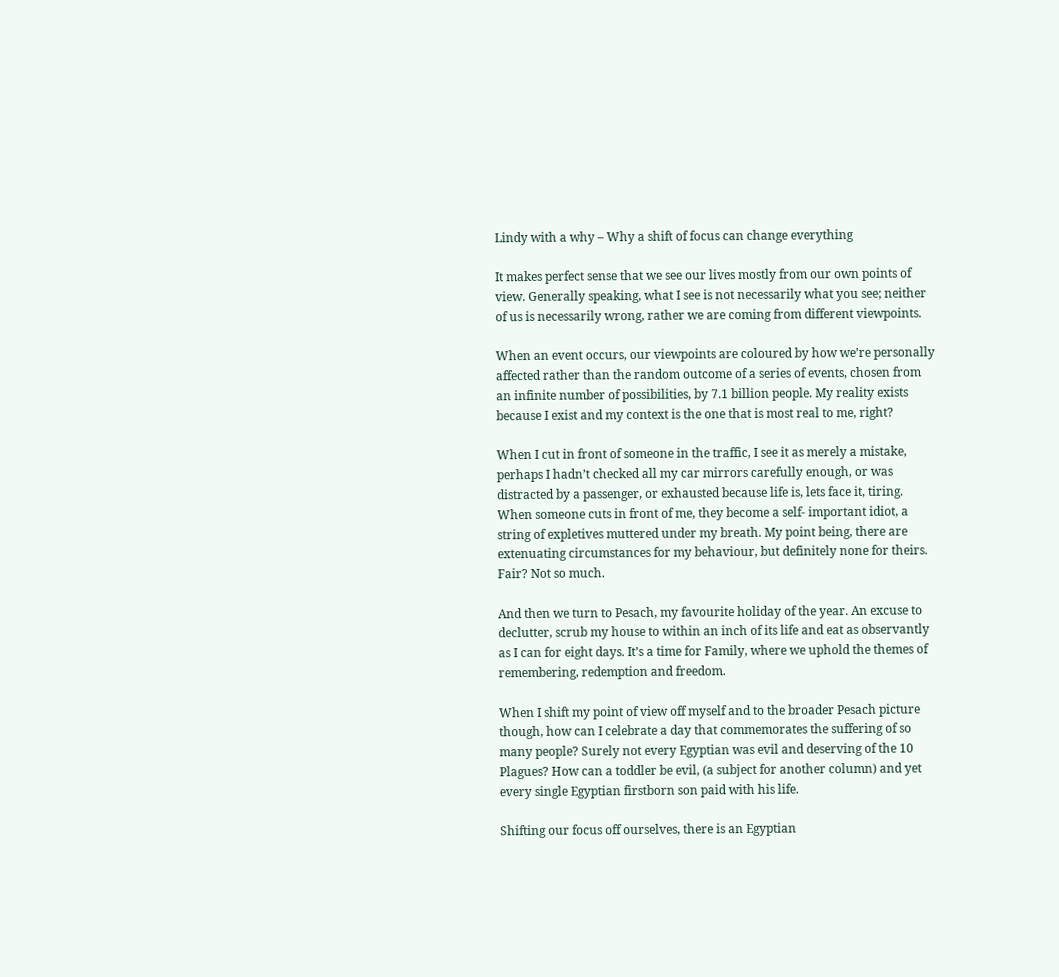Lindy with a why – Why a shift of focus can change everything

It makes perfect sense that we see our lives mostly from our own points of view. Generally speaking, what I see is not necessarily what you see; neither of us is necessarily wrong, rather we are coming from different viewpoints.

When an event occurs, our viewpoints are coloured by how we’re personally affected rather than the random outcome of a series of events, chosen from an infinite number of possibilities, by 7.1 billion people. My reality exists because I exist and my context is the one that is most real to me, right?

When I cut in front of someone in the traffic, I see it as merely a mistake, perhaps I hadn’t checked all my car mirrors carefully enough, or was distracted by a passenger, or exhausted because life is, lets face it, tiring. When someone cuts in front of me, they become a self- important idiot, a string of expletives muttered under my breath. My point being, there are extenuating circumstances for my behaviour, but definitely none for theirs. Fair? Not so much.

And then we turn to Pesach, my favourite holiday of the year. An excuse to declutter, scrub my house to within an inch of its life and eat as observantly as I can for eight days. It’s a time for Family, where we uphold the themes of remembering, redemption and freedom.

When I shift my point of view off myself and to the broader Pesach picture though, how can I celebrate a day that commemorates the suffering of so many people? Surely not every Egyptian was evil and deserving of the 10 Plagues? How can a toddler be evil, (a subject for another column) and yet every single Egyptian firstborn son paid with his life.

Shifting our focus off ourselves, there is an Egyptian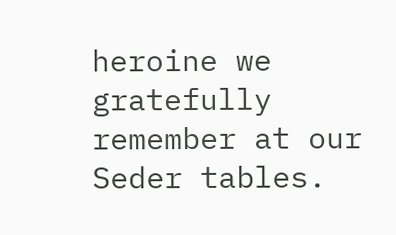heroine we gratefully remember at our Seder tables.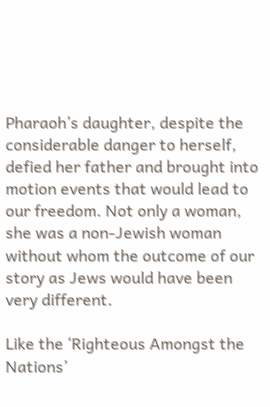Pharaoh’s daughter, despite the considerable danger to herself, defied her father and brought into motion events that would lead to our freedom. Not only a woman, she was a non-Jewish woman without whom the outcome of our story as Jews would have been very different.

Like the ‘Righteous Amongst the Nations’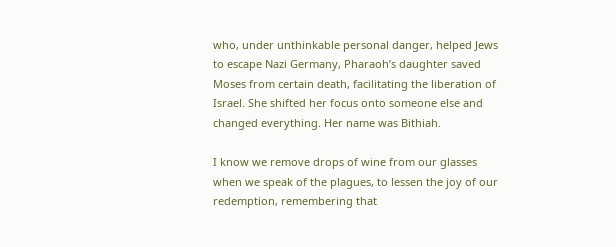who, under unthinkable personal danger, helped Jews to escape Nazi Germany, Pharaoh’s daughter saved Moses from certain death, facilitating the liberation of Israel. She shifted her focus onto someone else and changed everything. Her name was Bithiah.

I know we remove drops of wine from our glasses when we speak of the plagues, to lessen the joy of our redemption, remembering that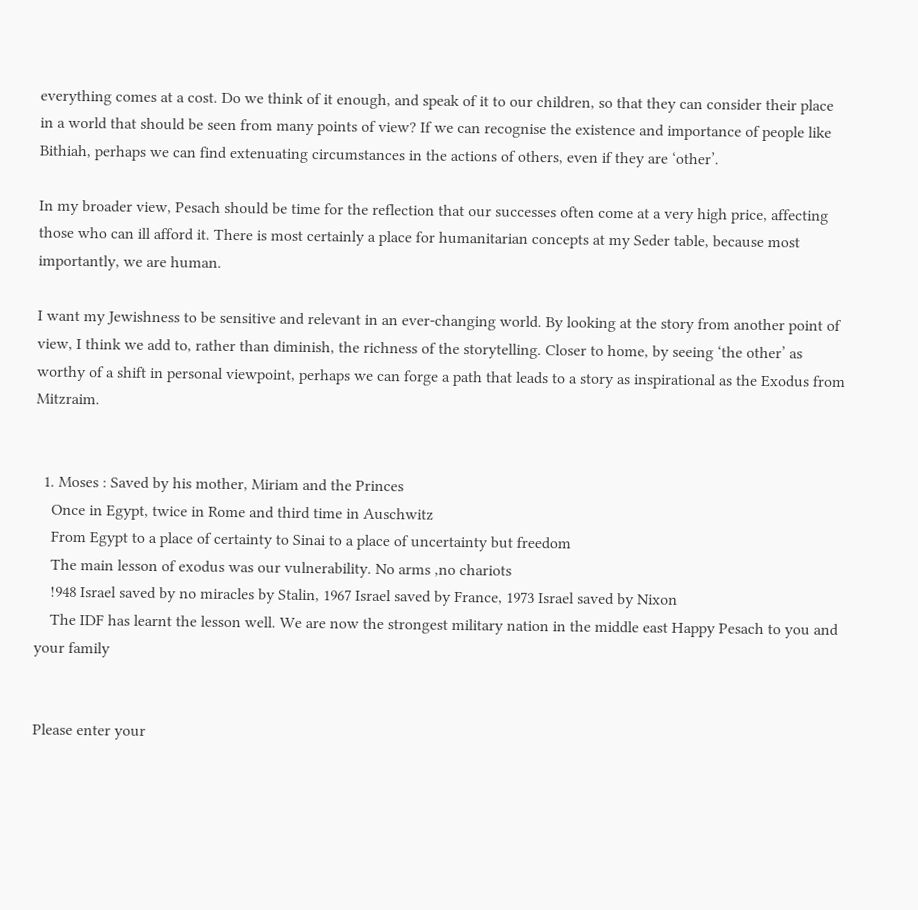everything comes at a cost. Do we think of it enough, and speak of it to our children, so that they can consider their place in a world that should be seen from many points of view? If we can recognise the existence and importance of people like Bithiah, perhaps we can find extenuating circumstances in the actions of others, even if they are ‘other’.

In my broader view, Pesach should be time for the reflection that our successes often come at a very high price, affecting those who can ill afford it. There is most certainly a place for humanitarian concepts at my Seder table, because most importantly, we are human.

I want my Jewishness to be sensitive and relevant in an ever-changing world. By looking at the story from another point of view, I think we add to, rather than diminish, the richness of the storytelling. Closer to home, by seeing ‘the other’ as worthy of a shift in personal viewpoint, perhaps we can forge a path that leads to a story as inspirational as the Exodus from Mitzraim.


  1. Moses : Saved by his mother, Miriam and the Princes
    Once in Egypt, twice in Rome and third time in Auschwitz
    From Egypt to a place of certainty to Sinai to a place of uncertainty but freedom
    The main lesson of exodus was our vulnerability. No arms ,no chariots
    !948 Israel saved by no miracles by Stalin, 1967 Israel saved by France, 1973 Israel saved by Nixon
    The IDF has learnt the lesson well. We are now the strongest military nation in the middle east Happy Pesach to you and your family


Please enter your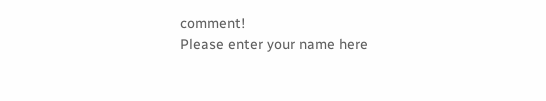comment!
Please enter your name here